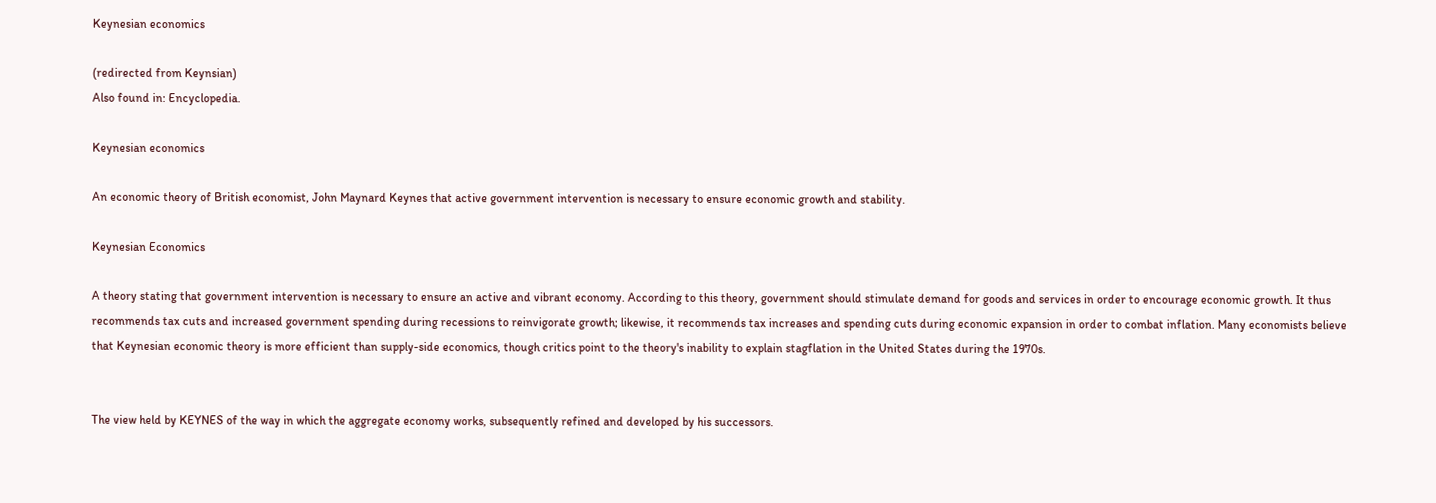Keynesian economics

(redirected from Keynsian)
Also found in: Encyclopedia.

Keynesian economics

An economic theory of British economist, John Maynard Keynes that active government intervention is necessary to ensure economic growth and stability.

Keynesian Economics

A theory stating that government intervention is necessary to ensure an active and vibrant economy. According to this theory, government should stimulate demand for goods and services in order to encourage economic growth. It thus recommends tax cuts and increased government spending during recessions to reinvigorate growth; likewise, it recommends tax increases and spending cuts during economic expansion in order to combat inflation. Many economists believe that Keynesian economic theory is more efficient than supply-side economics, though critics point to the theory's inability to explain stagflation in the United States during the 1970s.


The view held by KEYNES of the way in which the aggregate economy works, subsequently refined and developed by his successors.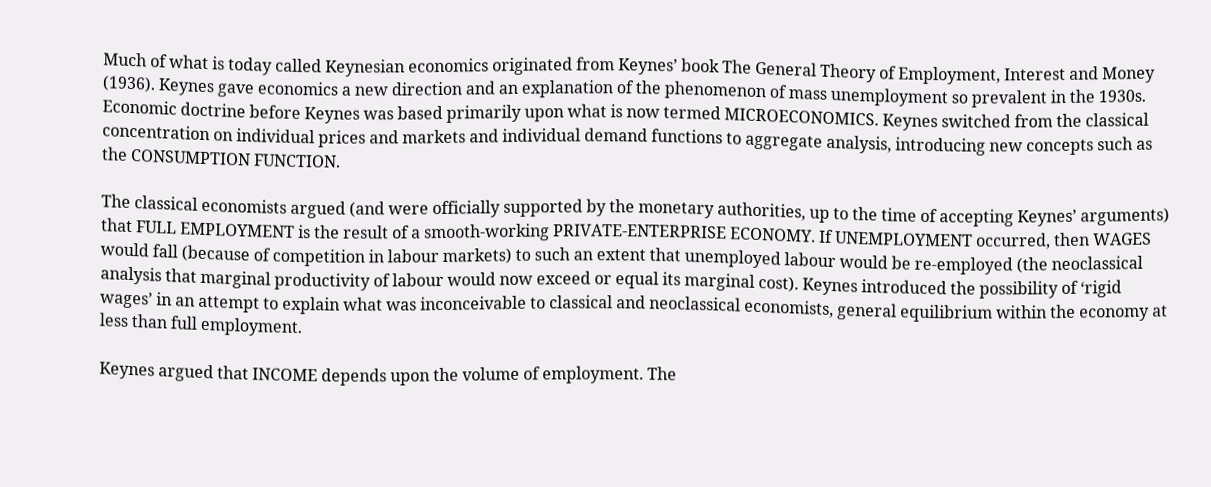Much of what is today called Keynesian economics originated from Keynes’ book The General Theory of Employment, Interest and Money (1936). Keynes gave economics a new direction and an explanation of the phenomenon of mass unemployment so prevalent in the 1930s. Economic doctrine before Keynes was based primarily upon what is now termed MICROECONOMICS. Keynes switched from the classical concentration on individual prices and markets and individual demand functions to aggregate analysis, introducing new concepts such as the CONSUMPTION FUNCTION.

The classical economists argued (and were officially supported by the monetary authorities, up to the time of accepting Keynes’ arguments) that FULL EMPLOYMENT is the result of a smooth-working PRIVATE-ENTERPRISE ECONOMY. If UNEMPLOYMENT occurred, then WAGES would fall (because of competition in labour markets) to such an extent that unemployed labour would be re-employed (the neoclassical analysis that marginal productivity of labour would now exceed or equal its marginal cost). Keynes introduced the possibility of ‘rigid wages’ in an attempt to explain what was inconceivable to classical and neoclassical economists, general equilibrium within the economy at less than full employment.

Keynes argued that INCOME depends upon the volume of employment. The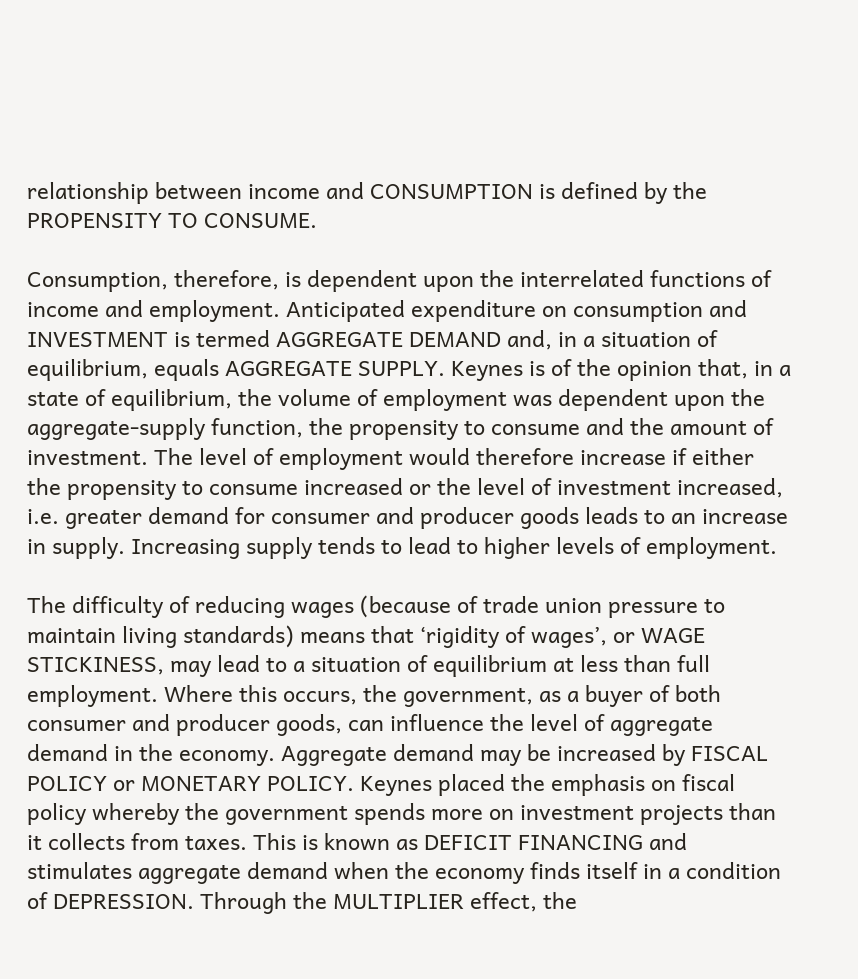relationship between income and CONSUMPTION is defined by the PROPENSITY TO CONSUME.

Consumption, therefore, is dependent upon the interrelated functions of income and employment. Anticipated expenditure on consumption and INVESTMENT is termed AGGREGATE DEMAND and, in a situation of equilibrium, equals AGGREGATE SUPPLY. Keynes is of the opinion that, in a state of equilibrium, the volume of employment was dependent upon the aggregate-supply function, the propensity to consume and the amount of investment. The level of employment would therefore increase if either the propensity to consume increased or the level of investment increased, i.e. greater demand for consumer and producer goods leads to an increase in supply. Increasing supply tends to lead to higher levels of employment.

The difficulty of reducing wages (because of trade union pressure to maintain living standards) means that ‘rigidity of wages’, or WAGE STICKINESS, may lead to a situation of equilibrium at less than full employment. Where this occurs, the government, as a buyer of both consumer and producer goods, can influence the level of aggregate demand in the economy. Aggregate demand may be increased by FISCAL POLICY or MONETARY POLICY. Keynes placed the emphasis on fiscal policy whereby the government spends more on investment projects than it collects from taxes. This is known as DEFICIT FINANCING and stimulates aggregate demand when the economy finds itself in a condition of DEPRESSION. Through the MULTIPLIER effect, the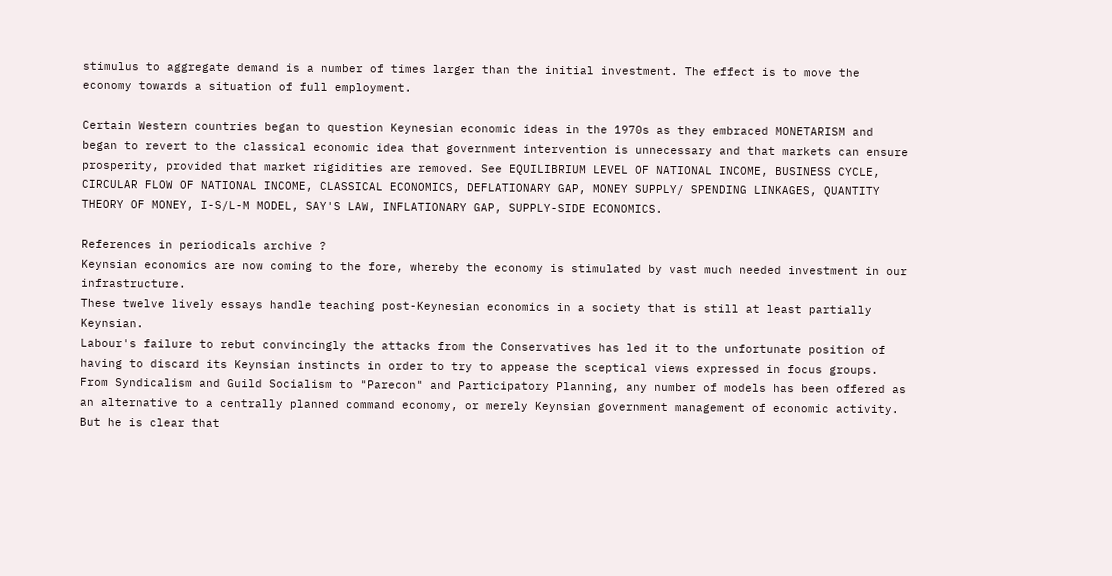stimulus to aggregate demand is a number of times larger than the initial investment. The effect is to move the economy towards a situation of full employment.

Certain Western countries began to question Keynesian economic ideas in the 1970s as they embraced MONETARISM and began to revert to the classical economic idea that government intervention is unnecessary and that markets can ensure prosperity, provided that market rigidities are removed. See EQUILIBRIUM LEVEL OF NATIONAL INCOME, BUSINESS CYCLE, CIRCULAR FLOW OF NATIONAL INCOME, CLASSICAL ECONOMICS, DEFLATIONARY GAP, MONEY SUPPLY/ SPENDING LINKAGES, QUANTITY THEORY OF MONEY, I-S/L-M MODEL, SAY'S LAW, INFLATIONARY GAP, SUPPLY-SIDE ECONOMICS.

References in periodicals archive ?
Keynsian economics are now coming to the fore, whereby the economy is stimulated by vast much needed investment in our infrastructure.
These twelve lively essays handle teaching post-Keynesian economics in a society that is still at least partially Keynsian.
Labour's failure to rebut convincingly the attacks from the Conservatives has led it to the unfortunate position of having to discard its Keynsian instincts in order to try to appease the sceptical views expressed in focus groups.
From Syndicalism and Guild Socialism to "Parecon" and Participatory Planning, any number of models has been offered as an alternative to a centrally planned command economy, or merely Keynsian government management of economic activity.
But he is clear that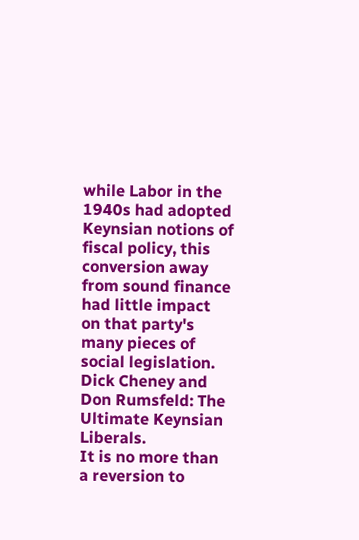while Labor in the 1940s had adopted Keynsian notions of fiscal policy, this conversion away from sound finance had little impact on that party's many pieces of social legislation.
Dick Cheney and Don Rumsfeld: The Ultimate Keynsian Liberals.
It is no more than a reversion to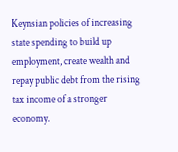Keynsian policies of increasing state spending to build up employment, create wealth and repay public debt from the rising tax income of a stronger economy.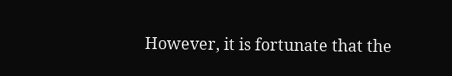However, it is fortunate that the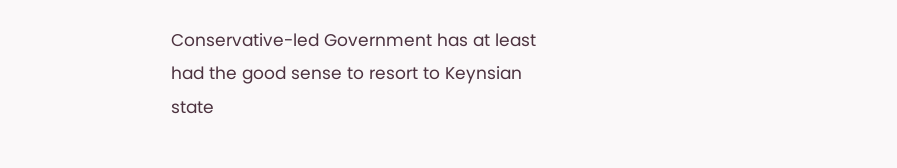Conservative-led Government has at least had the good sense to resort to Keynsian state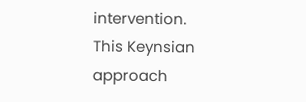intervention.
This Keynsian approach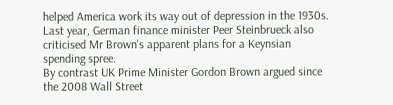helped America work its way out of depression in the 1930s.
Last year, German finance minister Peer Steinbrueck also criticised Mr Brown's apparent plans for a Keynsian spending spree.
By contrast UK Prime Minister Gordon Brown argued since the 2008 Wall Street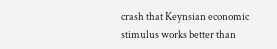crash that Keynsian economic stimulus works better than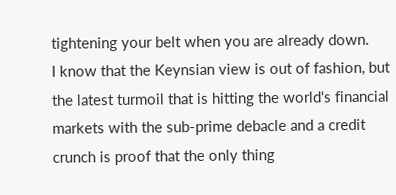tightening your belt when you are already down.
I know that the Keynsian view is out of fashion, but the latest turmoil that is hitting the world's financial markets with the sub-prime debacle and a credit crunch is proof that the only thing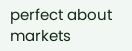perfect about markets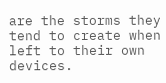are the storms they tend to create when left to their own devices.